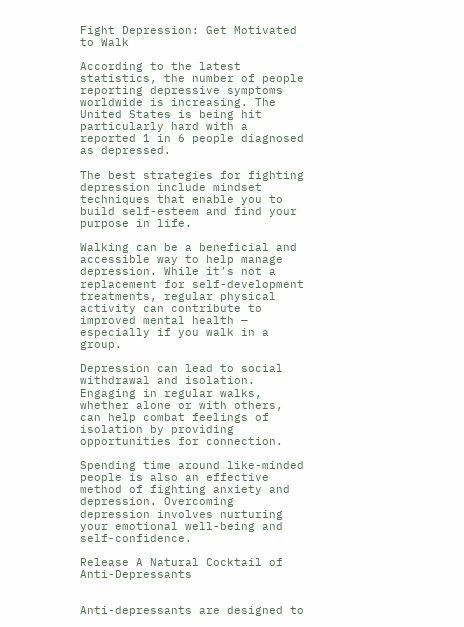Fight Depression: Get Motivated to Walk

According to the latest statistics, the number of people reporting depressive symptoms worldwide is increasing. The United States is being hit particularly hard with a reported 1 in 6 people diagnosed as depressed.

The best strategies for fighting depression include mindset techniques that enable you to build self-esteem and find your purpose in life.

Walking can be a beneficial and accessible way to help manage depression. While it’s not a replacement for self-development treatments, regular physical activity can contribute to improved mental health — especially if you walk in a group.

Depression can lead to social withdrawal and isolation. Engaging in regular walks, whether alone or with others, can help combat feelings of isolation by providing opportunities for connection.

Spending time around like-minded people is also an effective method of fighting anxiety and depression. Overcoming depression involves nurturing your emotional well-being and self-confidence.

Release A Natural Cocktail of Anti-Depressants


Anti-depressants are designed to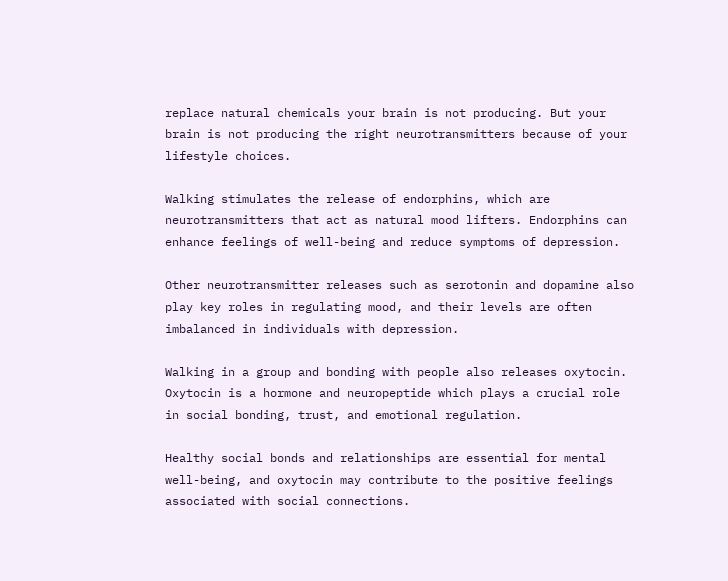replace natural chemicals your brain is not producing. But your brain is not producing the right neurotransmitters because of your lifestyle choices.

Walking stimulates the release of endorphins, which are neurotransmitters that act as natural mood lifters. Endorphins can enhance feelings of well-being and reduce symptoms of depression.

Other neurotransmitter releases such as serotonin and dopamine also play key roles in regulating mood, and their levels are often imbalanced in individuals with depression.

Walking in a group and bonding with people also releases oxytocin. Oxytocin is a hormone and neuropeptide which plays a crucial role in social bonding, trust, and emotional regulation.

Healthy social bonds and relationships are essential for mental well-being, and oxytocin may contribute to the positive feelings associated with social connections.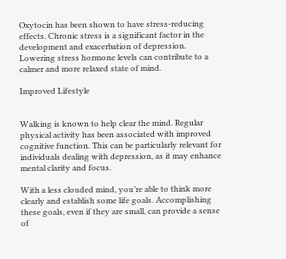Oxytocin has been shown to have stress-reducing effects. Chronic stress is a significant factor in the development and exacerbation of depression. Lowering stress hormone levels can contribute to a calmer and more relaxed state of mind.

Improved Lifestyle


Walking is known to help clear the mind. Regular physical activity has been associated with improved cognitive function. This can be particularly relevant for individuals dealing with depression, as it may enhance mental clarity and focus.

With a less clouded mind, you’re able to think more clearly and establish some life goals. Accomplishing these goals, even if they are small, can provide a sense of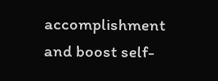accomplishment and boost self-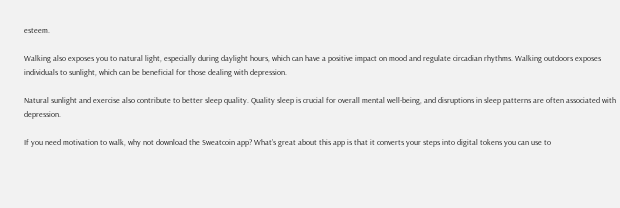esteem.

Walking also exposes you to natural light, especially during daylight hours, which can have a positive impact on mood and regulate circadian rhythms. Walking outdoors exposes individuals to sunlight, which can be beneficial for those dealing with depression.

Natural sunlight and exercise also contribute to better sleep quality. Quality sleep is crucial for overall mental well-being, and disruptions in sleep patterns are often associated with depression.

If you need motivation to walk, why not download the Sweatcoin app? What’s great about this app is that it converts your steps into digital tokens you can use to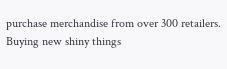purchase merchandise from over 300 retailers. Buying new shiny things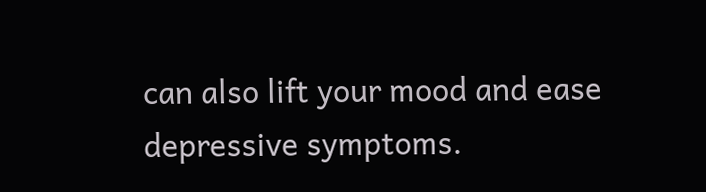can also lift your mood and ease depressive symptoms.